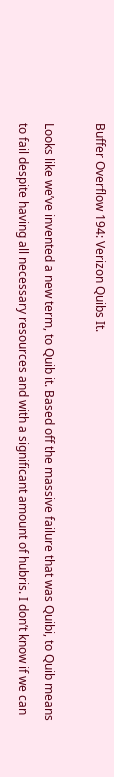Buffer Overflow 194: Verizon Quibs It.

Looks like we’ve invented a new term, to Quib it. Based off the massive failure that was Quibi, to Quib means to fail despite having all necessary resources and with a significant amount of hubris. I don’t know if we can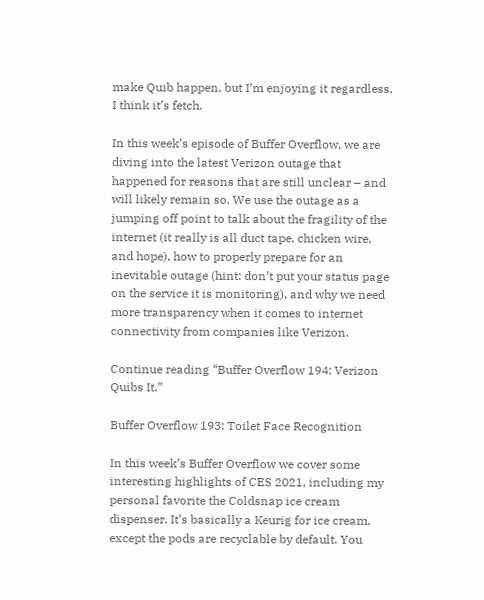make Quib happen, but I’m enjoying it regardless. I think it’s fetch.

In this week’s episode of Buffer Overflow, we are diving into the latest Verizon outage that happened for reasons that are still unclear – and will likely remain so. We use the outage as a jumping off point to talk about the fragility of the internet (it really is all duct tape, chicken wire, and hope), how to properly prepare for an inevitable outage (hint: don’t put your status page on the service it is monitoring), and why we need more transparency when it comes to internet connectivity from companies like Verizon.

Continue reading “Buffer Overflow 194: Verizon Quibs It.”

Buffer Overflow 193: Toilet Face Recognition

In this week’s Buffer Overflow we cover some interesting highlights of CES 2021, including my personal favorite the Coldsnap ice cream dispenser. It’s basically a Keurig for ice cream, except the pods are recyclable by default. You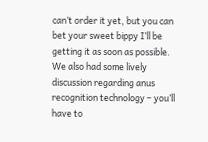can’t order it yet, but you can bet your sweet bippy I’ll be getting it as soon as possible. We also had some lively discussion regarding anus recognition technology – you’ll have to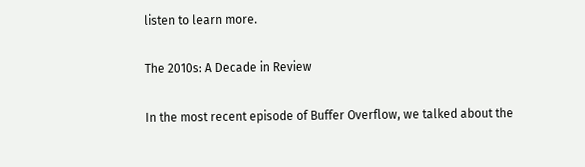listen to learn more.

The 2010s: A Decade in Review

In the most recent episode of Buffer Overflow, we talked about the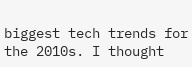biggest tech trends for the 2010s. I thought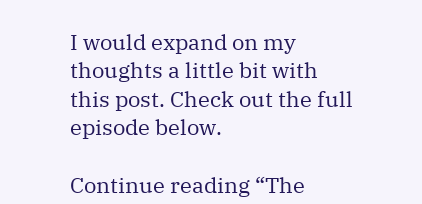I would expand on my thoughts a little bit with this post. Check out the full episode below.

Continue reading “The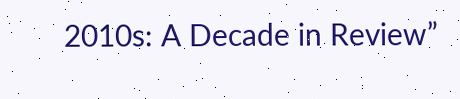2010s: A Decade in Review”